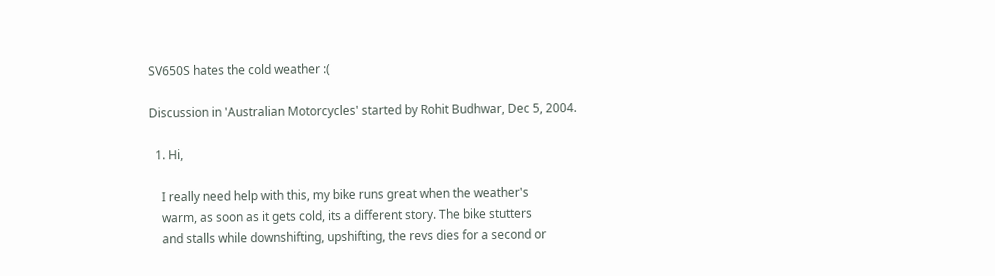SV650S hates the cold weather :(

Discussion in 'Australian Motorcycles' started by Rohit Budhwar, Dec 5, 2004.

  1. Hi,

    I really need help with this, my bike runs great when the weather's
    warm, as soon as it gets cold, its a different story. The bike stutters
    and stalls while downshifting, upshifting, the revs dies for a second or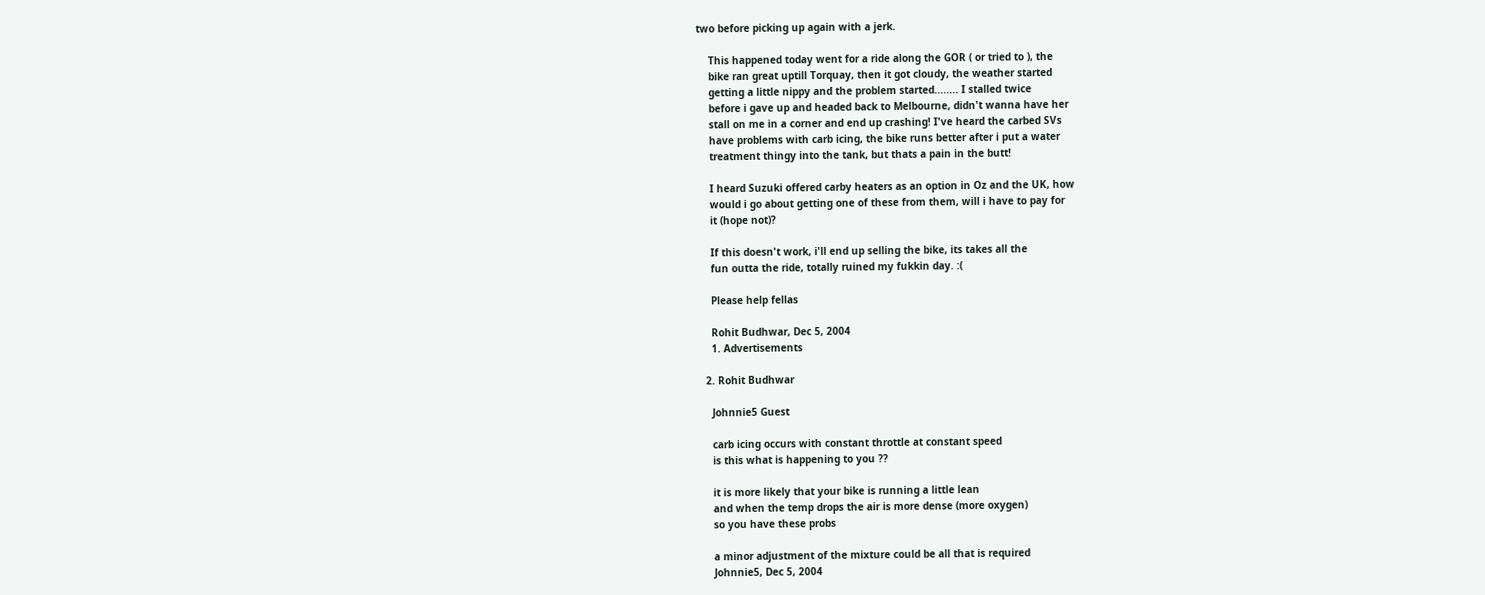two before picking up again with a jerk.

    This happened today went for a ride along the GOR ( or tried to ), the
    bike ran great uptill Torquay, then it got cloudy, the weather started
    getting a little nippy and the problem started........ I stalled twice
    before i gave up and headed back to Melbourne, didn't wanna have her
    stall on me in a corner and end up crashing! I've heard the carbed SVs
    have problems with carb icing, the bike runs better after i put a water
    treatment thingy into the tank, but thats a pain in the butt!

    I heard Suzuki offered carby heaters as an option in Oz and the UK, how
    would i go about getting one of these from them, will i have to pay for
    it (hope not)?

    If this doesn't work, i'll end up selling the bike, its takes all the
    fun outta the ride, totally ruined my fukkin day. :(

    Please help fellas

    Rohit Budhwar, Dec 5, 2004
    1. Advertisements

  2. Rohit Budhwar

    Johnnie5 Guest

    carb icing occurs with constant throttle at constant speed
    is this what is happening to you ??

    it is more likely that your bike is running a little lean
    and when the temp drops the air is more dense (more oxygen)
    so you have these probs

    a minor adjustment of the mixture could be all that is required
    Johnnie5, Dec 5, 2004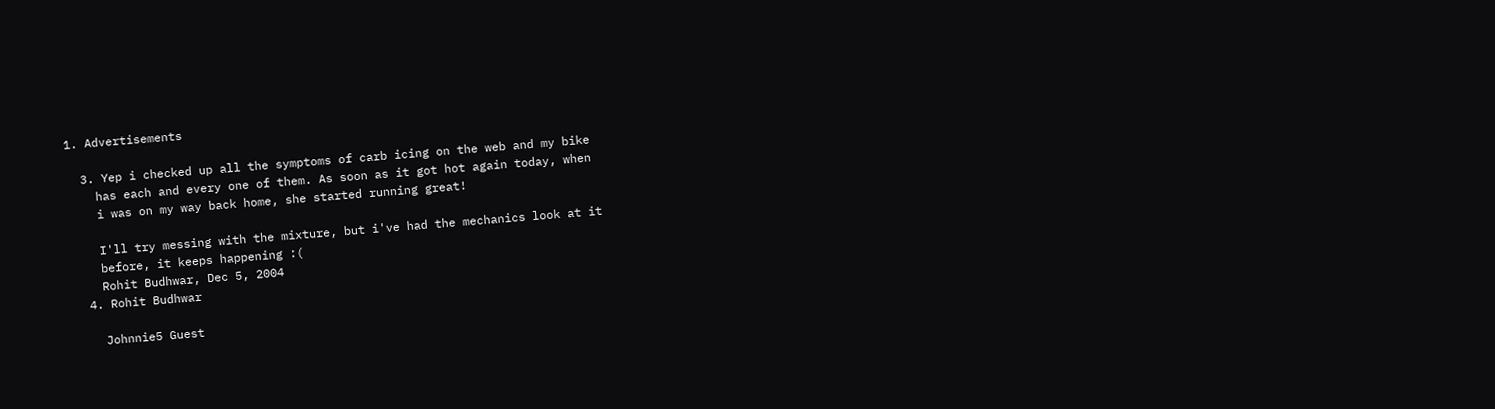1. Advertisements

  3. Yep i checked up all the symptoms of carb icing on the web and my bike
    has each and every one of them. As soon as it got hot again today, when
    i was on my way back home, she started running great!

    I'll try messing with the mixture, but i've had the mechanics look at it
    before, it keeps happening :(
    Rohit Budhwar, Dec 5, 2004
  4. Rohit Budhwar

    Johnnie5 Guest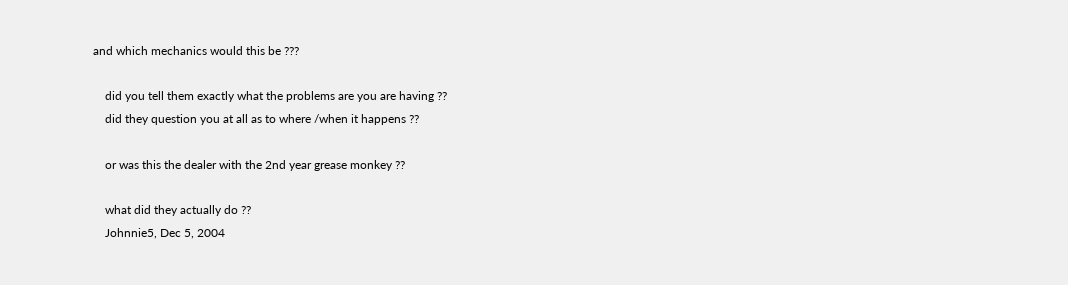and which mechanics would this be ???

    did you tell them exactly what the problems are you are having ??
    did they question you at all as to where /when it happens ??

    or was this the dealer with the 2nd year grease monkey ??

    what did they actually do ??
    Johnnie5, Dec 5, 2004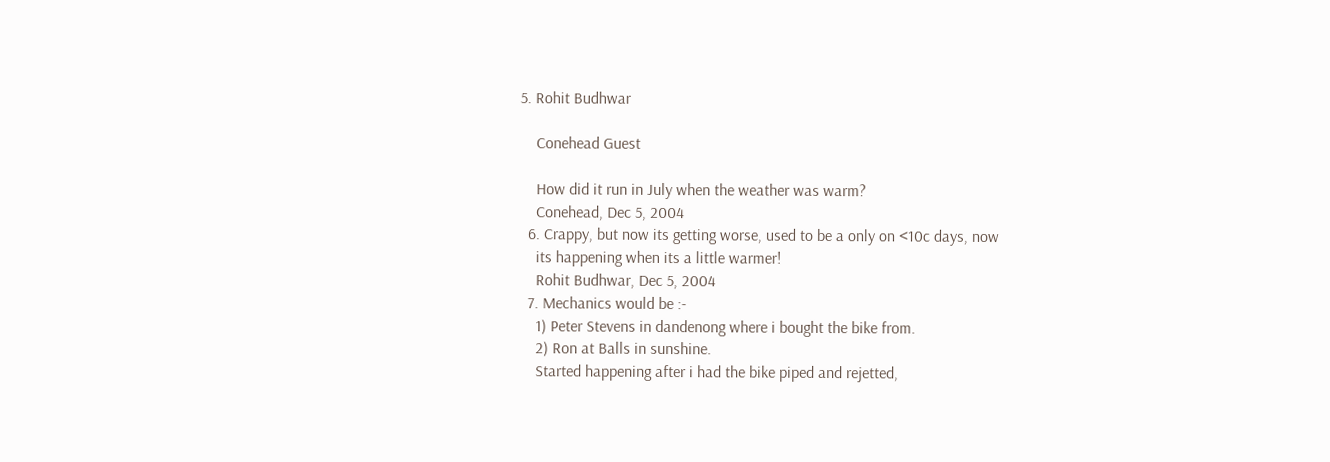5. Rohit Budhwar

    Conehead Guest

    How did it run in July when the weather was warm?
    Conehead, Dec 5, 2004
  6. Crappy, but now its getting worse, used to be a only on <10c days, now
    its happening when its a little warmer!
    Rohit Budhwar, Dec 5, 2004
  7. Mechanics would be :-
    1) Peter Stevens in dandenong where i bought the bike from.
    2) Ron at Balls in sunshine.
    Started happening after i had the bike piped and rejetted,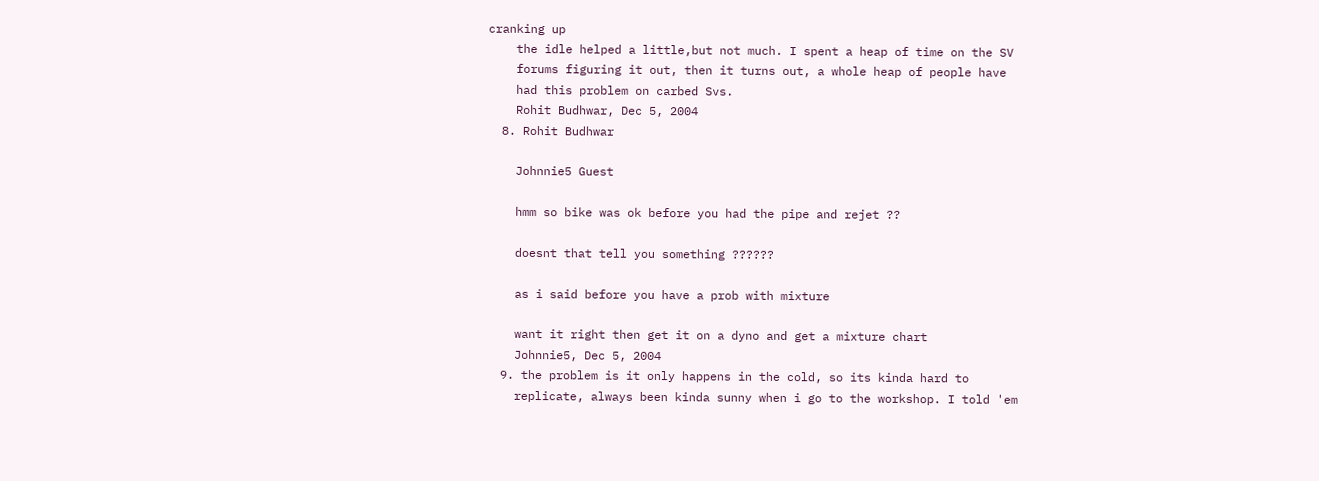cranking up
    the idle helped a little,but not much. I spent a heap of time on the SV
    forums figuring it out, then it turns out, a whole heap of people have
    had this problem on carbed Svs.
    Rohit Budhwar, Dec 5, 2004
  8. Rohit Budhwar

    Johnnie5 Guest

    hmm so bike was ok before you had the pipe and rejet ??

    doesnt that tell you something ??????

    as i said before you have a prob with mixture

    want it right then get it on a dyno and get a mixture chart
    Johnnie5, Dec 5, 2004
  9. the problem is it only happens in the cold, so its kinda hard to
    replicate, always been kinda sunny when i go to the workshop. I told 'em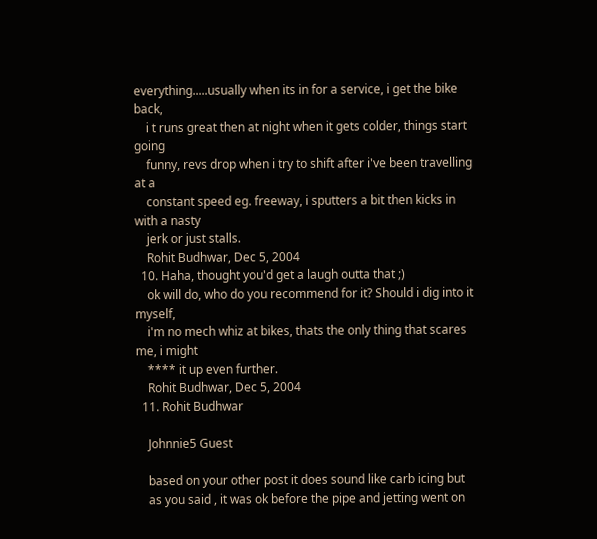everything.....usually when its in for a service, i get the bike back,
    i t runs great then at night when it gets colder, things start going
    funny, revs drop when i try to shift after i've been travelling at a
    constant speed eg. freeway, i sputters a bit then kicks in with a nasty
    jerk or just stalls.
    Rohit Budhwar, Dec 5, 2004
  10. Haha, thought you'd get a laugh outta that ;)
    ok will do, who do you recommend for it? Should i dig into it myself,
    i'm no mech whiz at bikes, thats the only thing that scares me, i might
    **** it up even further.
    Rohit Budhwar, Dec 5, 2004
  11. Rohit Budhwar

    Johnnie5 Guest

    based on your other post it does sound like carb icing but
    as you said , it was ok before the pipe and jetting went on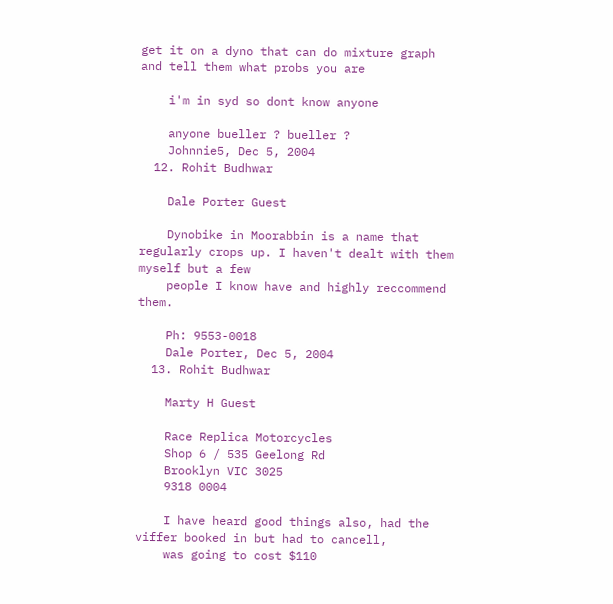get it on a dyno that can do mixture graph and tell them what probs you are

    i'm in syd so dont know anyone

    anyone bueller ? bueller ?
    Johnnie5, Dec 5, 2004
  12. Rohit Budhwar

    Dale Porter Guest

    Dynobike in Moorabbin is a name that regularly crops up. I haven't dealt with them myself but a few
    people I know have and highly reccommend them.

    Ph: 9553-0018
    Dale Porter, Dec 5, 2004
  13. Rohit Budhwar

    Marty H Guest

    Race Replica Motorcycles
    Shop 6 / 535 Geelong Rd
    Brooklyn VIC 3025
    9318 0004

    I have heard good things also, had the viffer booked in but had to cancell,
    was going to cost $110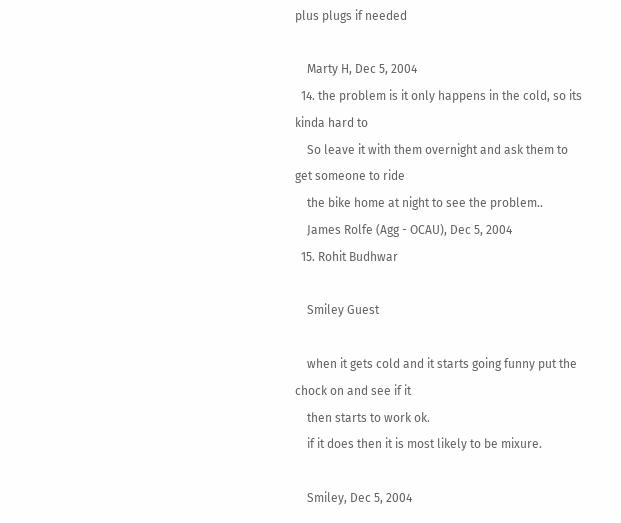plus plugs if needed

    Marty H, Dec 5, 2004
  14. the problem is it only happens in the cold, so its kinda hard to
    So leave it with them overnight and ask them to get someone to ride
    the bike home at night to see the problem..
    James Rolfe (Agg - OCAU), Dec 5, 2004
  15. Rohit Budhwar

    Smiley Guest

    when it gets cold and it starts going funny put the chock on and see if it
    then starts to work ok.
    if it does then it is most likely to be mixure.

    Smiley, Dec 5, 2004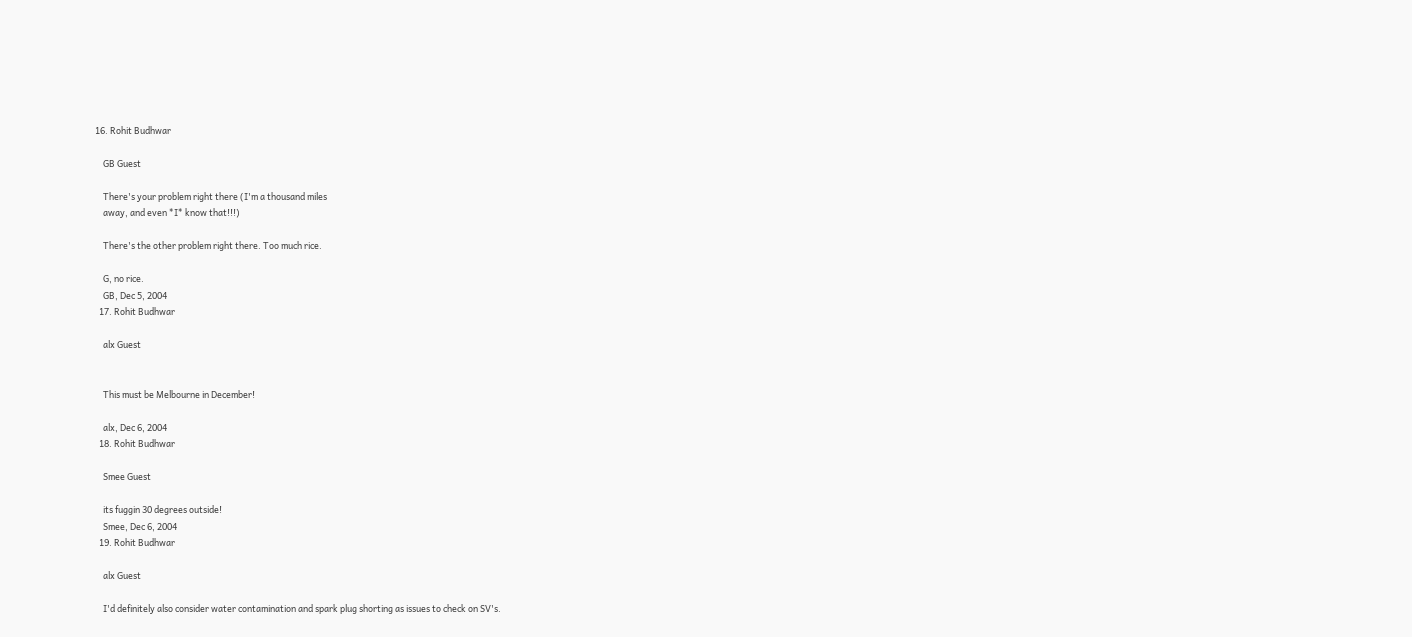16. Rohit Budhwar

    GB Guest

    There's your problem right there (I'm a thousand miles
    away, and even *I* know that!!!)

    There's the other problem right there. Too much rice.

    G, no rice.
    GB, Dec 5, 2004
  17. Rohit Budhwar

    alx Guest


    This must be Melbourne in December!

    alx, Dec 6, 2004
  18. Rohit Budhwar

    Smee Guest

    its fuggin 30 degrees outside!
    Smee, Dec 6, 2004
  19. Rohit Budhwar

    alx Guest

    I'd definitely also consider water contamination and spark plug shorting as issues to check on SV's.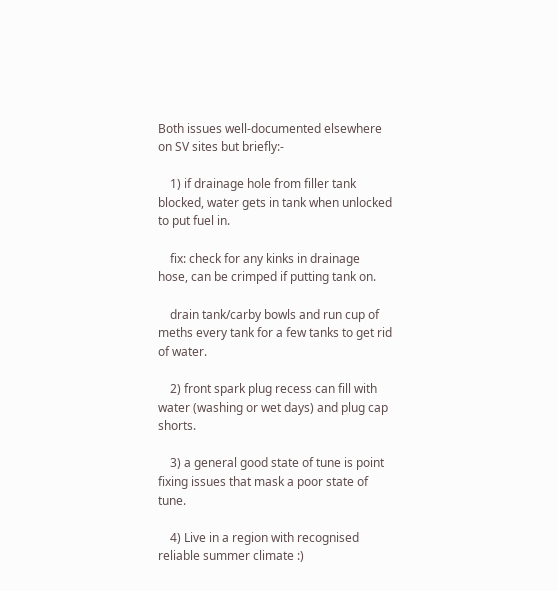Both issues well-documented elsewhere on SV sites but briefly:-

    1) if drainage hole from filler tank blocked, water gets in tank when unlocked to put fuel in.

    fix: check for any kinks in drainage hose, can be crimped if putting tank on.

    drain tank/carby bowls and run cup of meths every tank for a few tanks to get rid of water.

    2) front spark plug recess can fill with water (washing or wet days) and plug cap shorts.

    3) a general good state of tune is point fixing issues that mask a poor state of tune.

    4) Live in a region with recognised reliable summer climate :)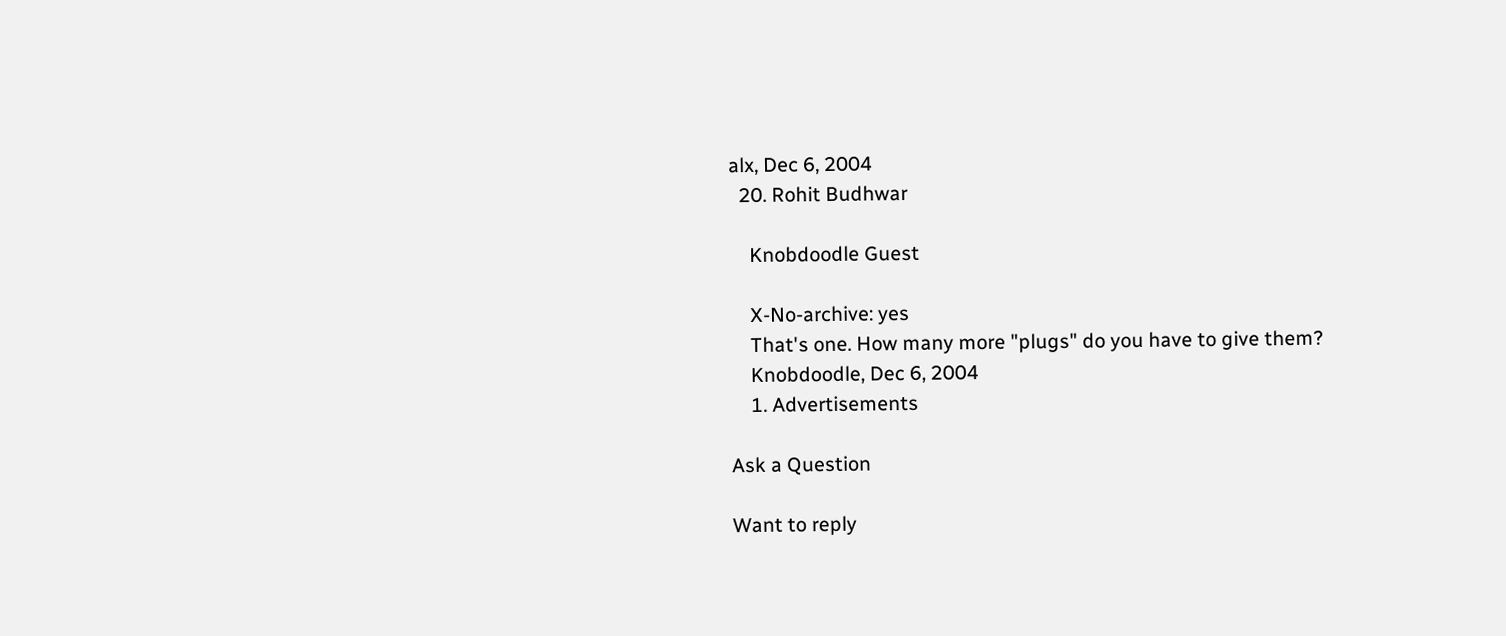alx, Dec 6, 2004
  20. Rohit Budhwar

    Knobdoodle Guest

    X-No-archive: yes
    That's one. How many more "plugs" do you have to give them?
    Knobdoodle, Dec 6, 2004
    1. Advertisements

Ask a Question

Want to reply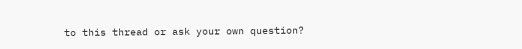to this thread or ask your own question?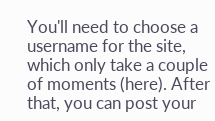You'll need to choose a username for the site, which only take a couple of moments (here). After that, you can post your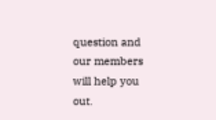question and our members will help you out.